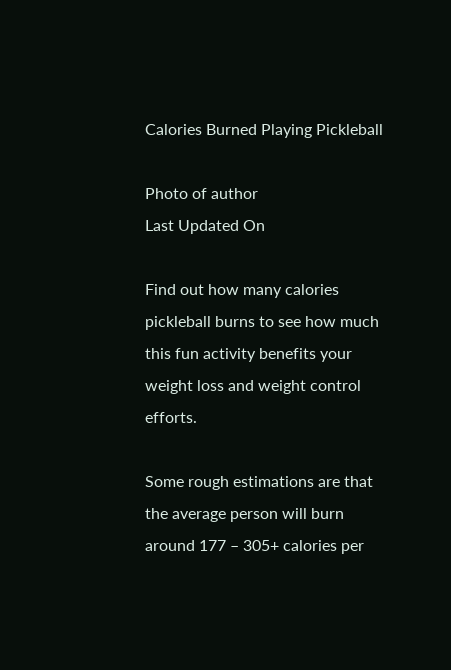Calories Burned Playing Pickleball

Photo of author
Last Updated On

Find out how many calories pickleball burns to see how much this fun activity benefits your weight loss and weight control efforts.

Some rough estimations are that the average person will burn around 177 – 305+ calories per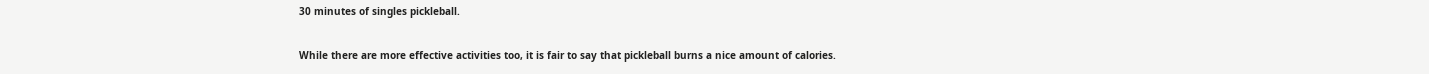30 minutes of singles pickleball.

While there are more effective activities too, it is fair to say that pickleball burns a nice amount of calories.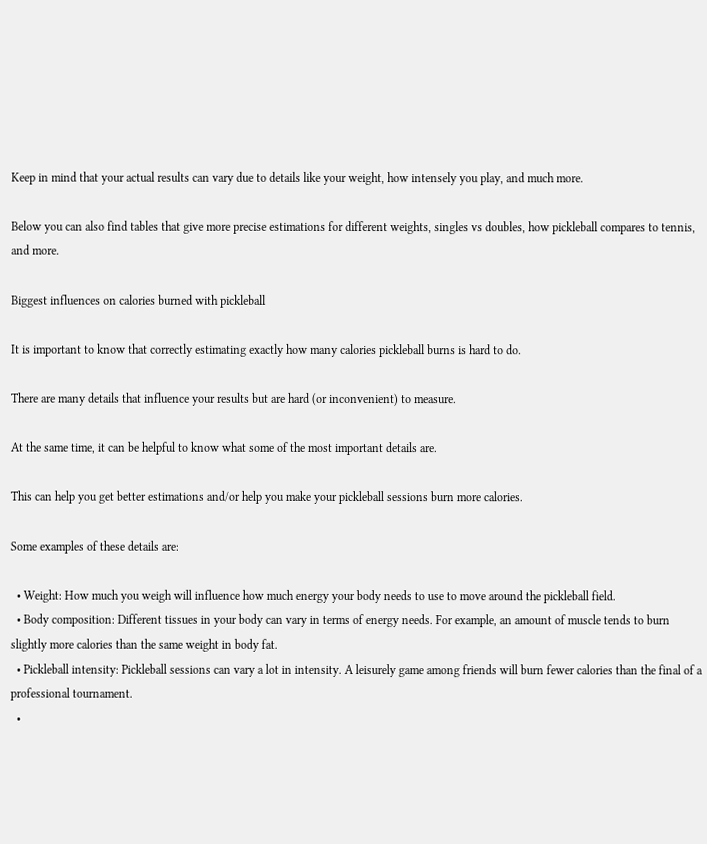Keep in mind that your actual results can vary due to details like your weight, how intensely you play, and much more.

Below you can also find tables that give more precise estimations for different weights, singles vs doubles, how pickleball compares to tennis, and more.

Biggest influences on calories burned with pickleball

It is important to know that correctly estimating exactly how many calories pickleball burns is hard to do.

There are many details that influence your results but are hard (or inconvenient) to measure.

At the same time, it can be helpful to know what some of the most important details are.

This can help you get better estimations and/or help you make your pickleball sessions burn more calories.

Some examples of these details are:

  • Weight: How much you weigh will influence how much energy your body needs to use to move around the pickleball field.
  • Body composition: Different tissues in your body can vary in terms of energy needs. For example, an amount of muscle tends to burn slightly more calories than the same weight in body fat.
  • Pickleball intensity: Pickleball sessions can vary a lot in intensity. A leisurely game among friends will burn fewer calories than the final of a professional tournament.
  •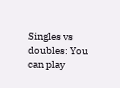Singles vs doubles: You can play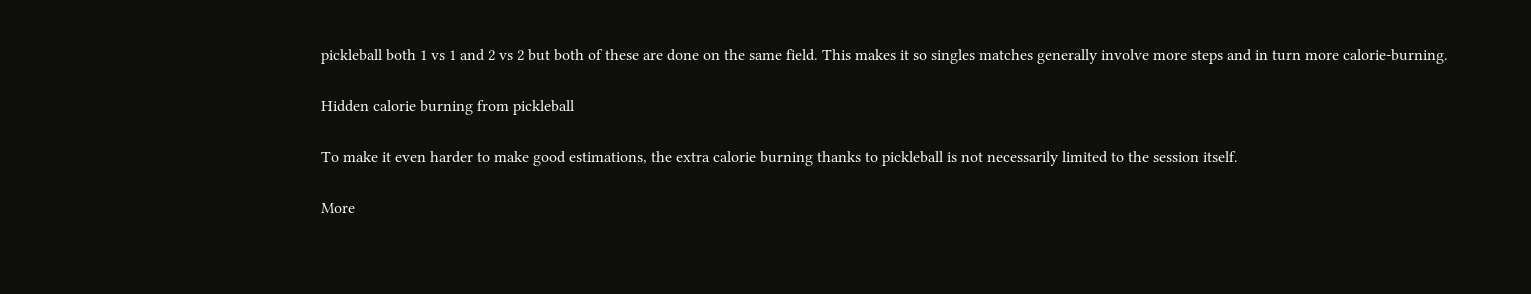pickleball both 1 vs 1 and 2 vs 2 but both of these are done on the same field. This makes it so singles matches generally involve more steps and in turn more calorie-burning.

Hidden calorie burning from pickleball

To make it even harder to make good estimations, the extra calorie burning thanks to pickleball is not necessarily limited to the session itself.

More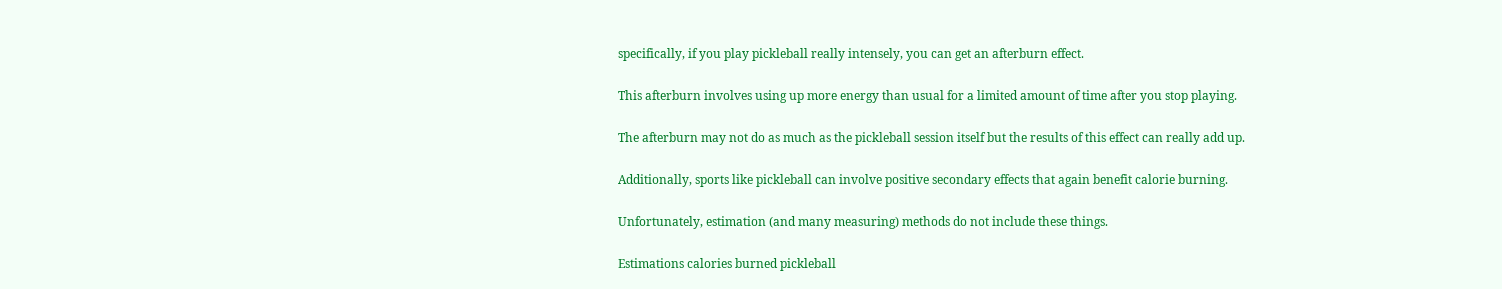specifically, if you play pickleball really intensely, you can get an afterburn effect.

This afterburn involves using up more energy than usual for a limited amount of time after you stop playing.

The afterburn may not do as much as the pickleball session itself but the results of this effect can really add up.

Additionally, sports like pickleball can involve positive secondary effects that again benefit calorie burning.

Unfortunately, estimation (and many measuring) methods do not include these things.

Estimations calories burned pickleball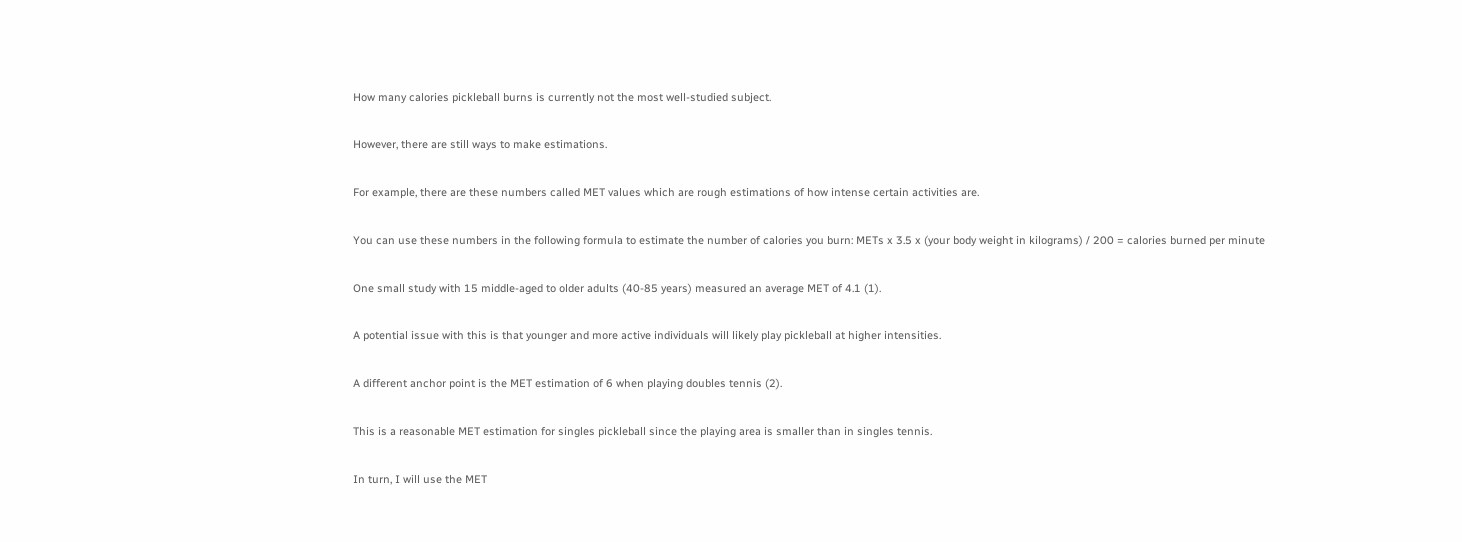How many calories pickleball burns is currently not the most well-studied subject.

However, there are still ways to make estimations.

For example, there are these numbers called MET values which are rough estimations of how intense certain activities are.

You can use these numbers in the following formula to estimate the number of calories you burn: METs x 3.5 x (your body weight in kilograms) / 200 = calories burned per minute

One small study with 15 middle-aged to older adults (40-85 years) measured an average MET of 4.1 (1).

A potential issue with this is that younger and more active individuals will likely play pickleball at higher intensities.

A different anchor point is the MET estimation of 6 when playing doubles tennis (2).

This is a reasonable MET estimation for singles pickleball since the playing area is smaller than in singles tennis.

In turn, I will use the MET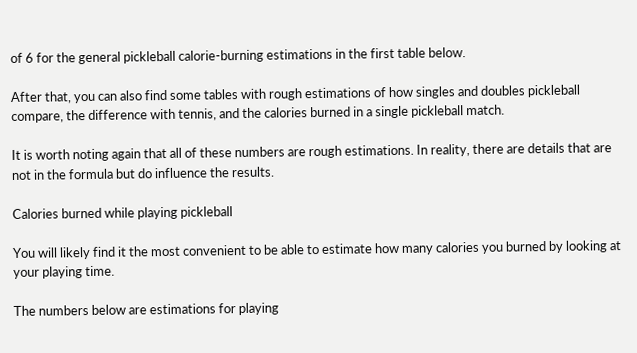of 6 for the general pickleball calorie-burning estimations in the first table below.

After that, you can also find some tables with rough estimations of how singles and doubles pickleball compare, the difference with tennis, and the calories burned in a single pickleball match.

It is worth noting again that all of these numbers are rough estimations. In reality, there are details that are not in the formula but do influence the results.

Calories burned while playing pickleball

You will likely find it the most convenient to be able to estimate how many calories you burned by looking at your playing time.

The numbers below are estimations for playing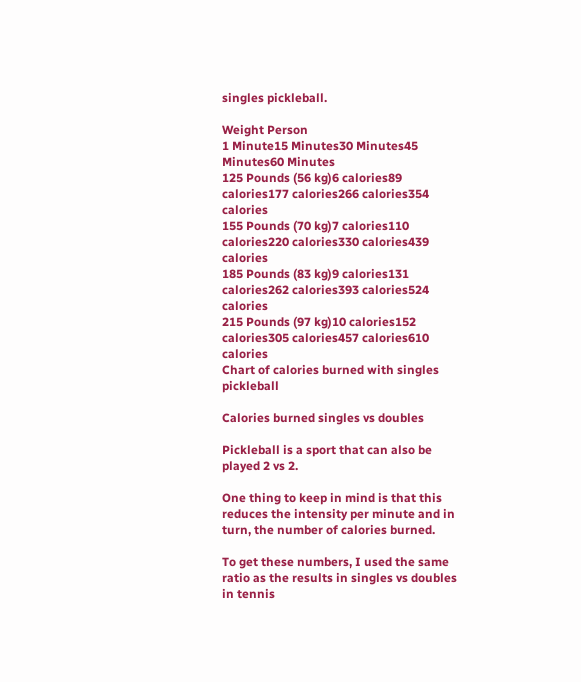singles pickleball.

Weight Person
1 Minute15 Minutes30 Minutes45 Minutes60 Minutes
125 Pounds (56 kg)6 calories89 calories177 calories266 calories354 calories
155 Pounds (70 kg)7 calories110 calories220 calories330 calories439 calories
185 Pounds (83 kg)9 calories131 calories262 calories393 calories524 calories
215 Pounds (97 kg)10 calories152 calories305 calories457 calories610 calories
Chart of calories burned with singles pickleball

Calories burned singles vs doubles

Pickleball is a sport that can also be played 2 vs 2.

One thing to keep in mind is that this reduces the intensity per minute and in turn, the number of calories burned.

To get these numbers, I used the same ratio as the results in singles vs doubles in tennis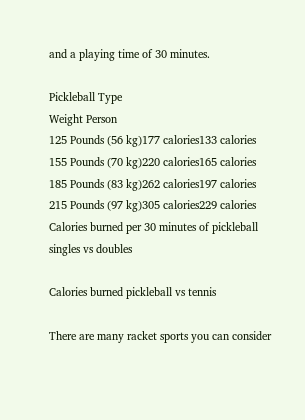and a playing time of 30 minutes.

Pickleball Type
Weight Person
125 Pounds (56 kg)177 calories133 calories
155 Pounds (70 kg)220 calories165 calories
185 Pounds (83 kg)262 calories197 calories
215 Pounds (97 kg)305 calories229 calories
Calories burned per 30 minutes of pickleball singles vs doubles

Calories burned pickleball vs tennis

There are many racket sports you can consider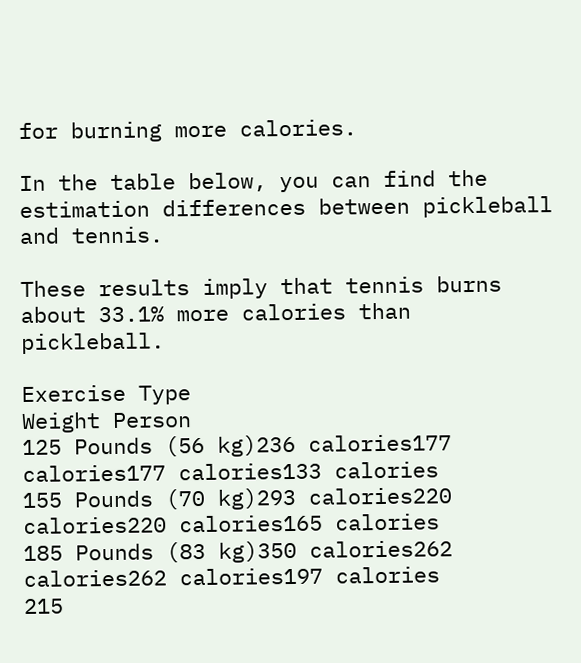for burning more calories.

In the table below, you can find the estimation differences between pickleball and tennis.

These results imply that tennis burns about 33.1% more calories than pickleball.

Exercise Type
Weight Person
125 Pounds (56 kg)236 calories177 calories177 calories133 calories
155 Pounds (70 kg)293 calories220 calories220 calories165 calories
185 Pounds (83 kg)350 calories262 calories262 calories197 calories
215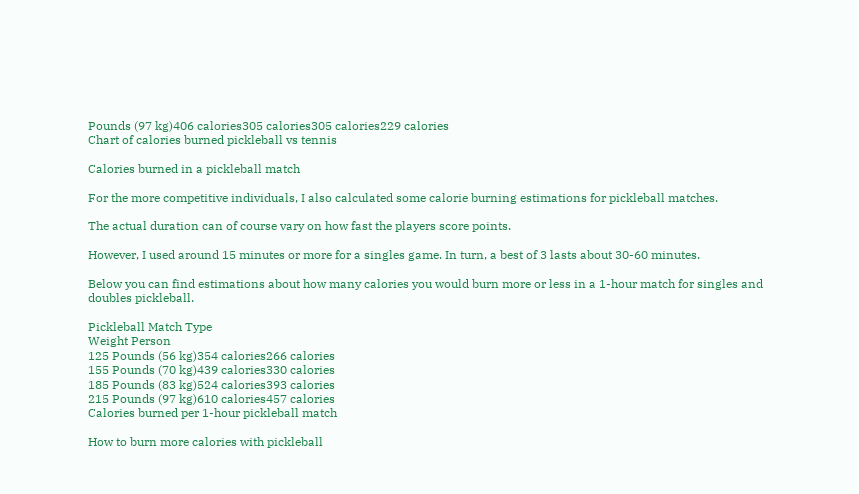Pounds (97 kg)406 calories305 calories305 calories229 calories
Chart of calories burned pickleball vs tennis

Calories burned in a pickleball match

For the more competitive individuals, I also calculated some calorie burning estimations for pickleball matches.

The actual duration can of course vary on how fast the players score points.

However, I used around 15 minutes or more for a singles game. In turn, a best of 3 lasts about 30-60 minutes.

Below you can find estimations about how many calories you would burn more or less in a 1-hour match for singles and doubles pickleball.

Pickleball Match Type
Weight Person
125 Pounds (56 kg)354 calories266 calories
155 Pounds (70 kg)439 calories330 calories
185 Pounds (83 kg)524 calories393 calories
215 Pounds (97 kg)610 calories457 calories
Calories burned per 1-hour pickleball match

How to burn more calories with pickleball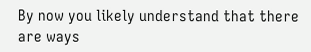By now you likely understand that there are ways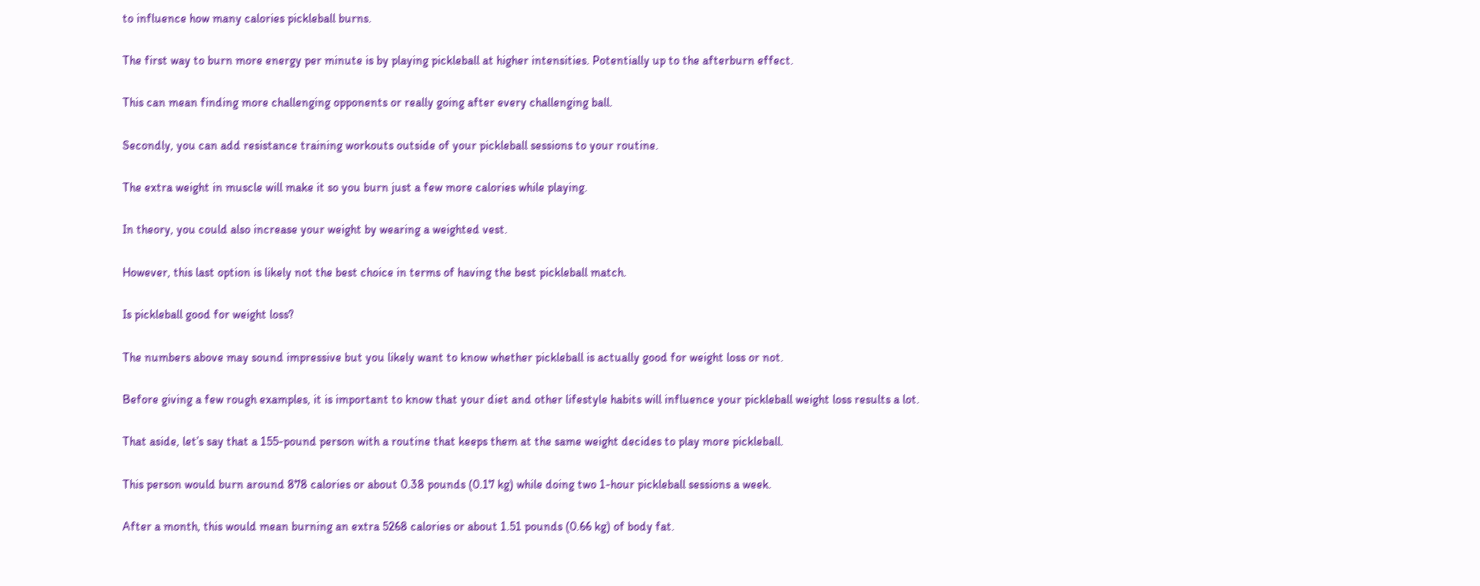to influence how many calories pickleball burns.

The first way to burn more energy per minute is by playing pickleball at higher intensities. Potentially up to the afterburn effect.

This can mean finding more challenging opponents or really going after every challenging ball.

Secondly, you can add resistance training workouts outside of your pickleball sessions to your routine.

The extra weight in muscle will make it so you burn just a few more calories while playing.

In theory, you could also increase your weight by wearing a weighted vest.

However, this last option is likely not the best choice in terms of having the best pickleball match.

Is pickleball good for weight loss?

The numbers above may sound impressive but you likely want to know whether pickleball is actually good for weight loss or not.

Before giving a few rough examples, it is important to know that your diet and other lifestyle habits will influence your pickleball weight loss results a lot.

That aside, let’s say that a 155-pound person with a routine that keeps them at the same weight decides to play more pickleball.

This person would burn around 878 calories or about 0.38 pounds (0.17 kg) while doing two 1-hour pickleball sessions a week.

After a month, this would mean burning an extra 5268 calories or about 1.51 pounds (0.66 kg) of body fat.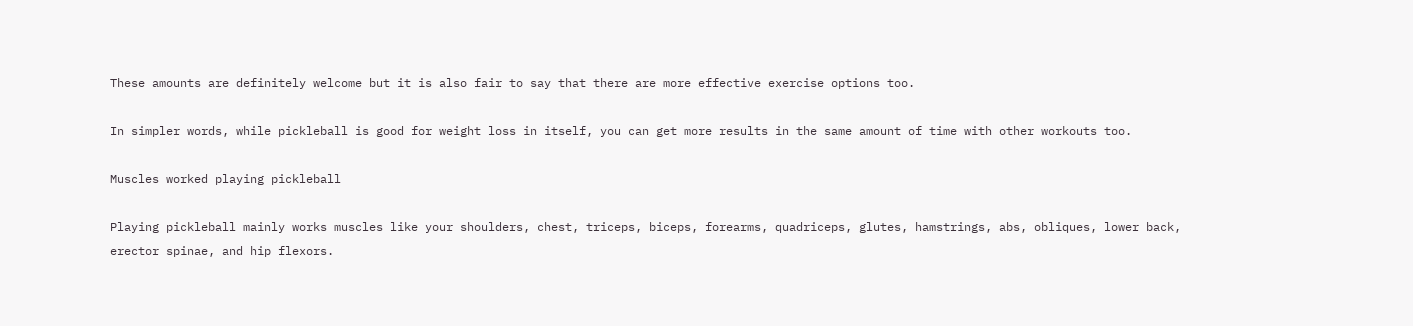These amounts are definitely welcome but it is also fair to say that there are more effective exercise options too.

In simpler words, while pickleball is good for weight loss in itself, you can get more results in the same amount of time with other workouts too.

Muscles worked playing pickleball

Playing pickleball mainly works muscles like your shoulders, chest, triceps, biceps, forearms, quadriceps, glutes, hamstrings, abs, obliques, lower back, erector spinae, and hip flexors.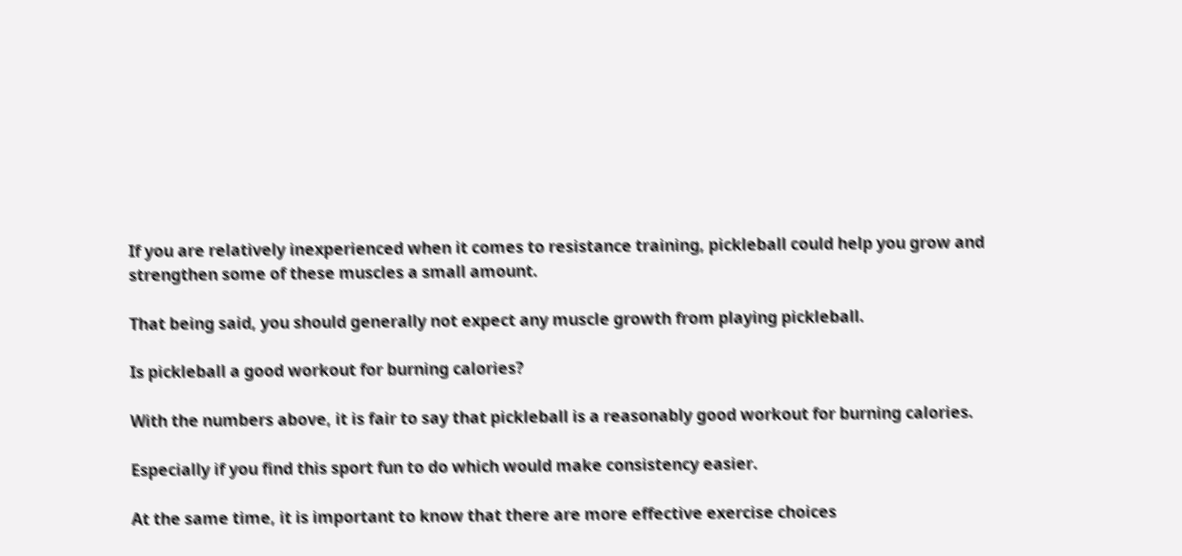If you are relatively inexperienced when it comes to resistance training, pickleball could help you grow and strengthen some of these muscles a small amount.

That being said, you should generally not expect any muscle growth from playing pickleball.

Is pickleball a good workout for burning calories?

With the numbers above, it is fair to say that pickleball is a reasonably good workout for burning calories.

Especially if you find this sport fun to do which would make consistency easier.

At the same time, it is important to know that there are more effective exercise choices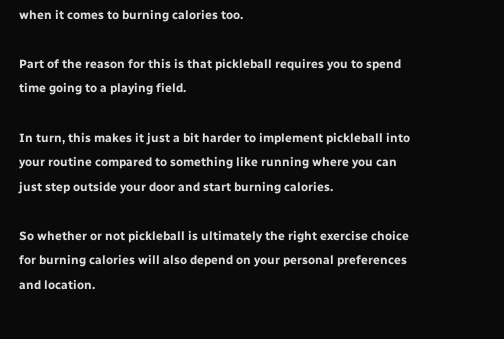when it comes to burning calories too.

Part of the reason for this is that pickleball requires you to spend time going to a playing field.

In turn, this makes it just a bit harder to implement pickleball into your routine compared to something like running where you can just step outside your door and start burning calories.

So whether or not pickleball is ultimately the right exercise choice for burning calories will also depend on your personal preferences and location.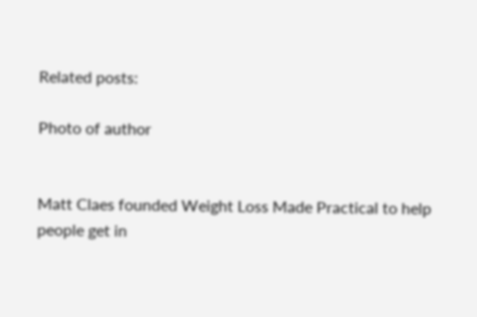Related posts:

Photo of author


Matt Claes founded Weight Loss Made Practical to help people get in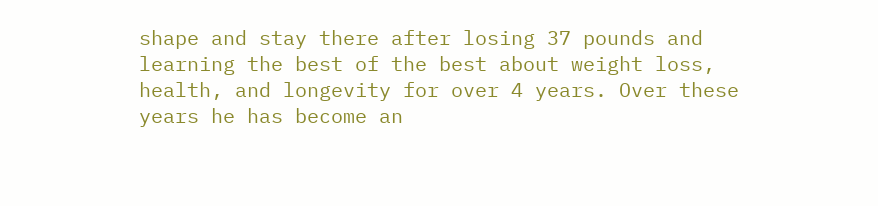shape and stay there after losing 37 pounds and learning the best of the best about weight loss, health, and longevity for over 4 years. Over these years he has become an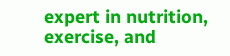expert in nutrition, exercise, and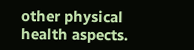other physical health aspects.